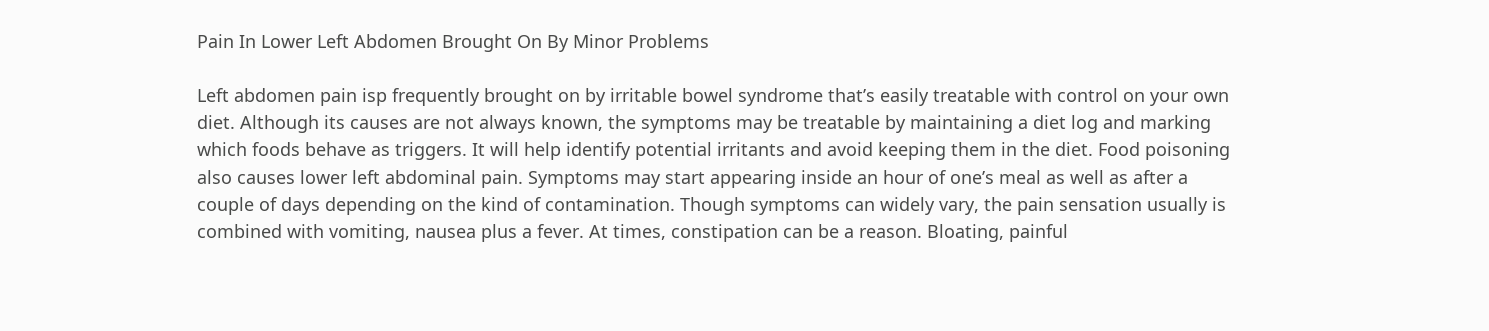Pain In Lower Left Abdomen Brought On By Minor Problems

Left abdomen pain isp frequently brought on by irritable bowel syndrome that’s easily treatable with control on your own diet. Although its causes are not always known, the symptoms may be treatable by maintaining a diet log and marking which foods behave as triggers. It will help identify potential irritants and avoid keeping them in the diet. Food poisoning also causes lower left abdominal pain. Symptoms may start appearing inside an hour of one’s meal as well as after a couple of days depending on the kind of contamination. Though symptoms can widely vary, the pain sensation usually is combined with vomiting, nausea plus a fever. At times, constipation can be a reason. Bloating, painful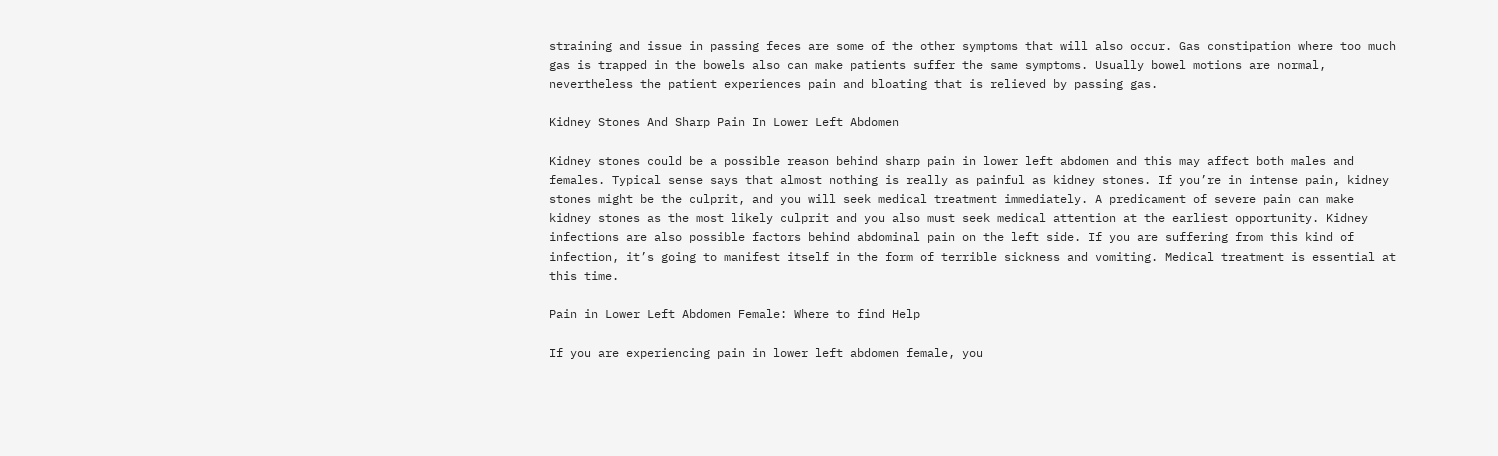straining and issue in passing feces are some of the other symptoms that will also occur. Gas constipation where too much gas is trapped in the bowels also can make patients suffer the same symptoms. Usually bowel motions are normal, nevertheless the patient experiences pain and bloating that is relieved by passing gas.

Kidney Stones And Sharp Pain In Lower Left Abdomen

Kidney stones could be a possible reason behind sharp pain in lower left abdomen and this may affect both males and females. Typical sense says that almost nothing is really as painful as kidney stones. If you’re in intense pain, kidney stones might be the culprit, and you will seek medical treatment immediately. A predicament of severe pain can make kidney stones as the most likely culprit and you also must seek medical attention at the earliest opportunity. Kidney infections are also possible factors behind abdominal pain on the left side. If you are suffering from this kind of infection, it’s going to manifest itself in the form of terrible sickness and vomiting. Medical treatment is essential at this time.

Pain in Lower Left Abdomen Female: Where to find Help

If you are experiencing pain in lower left abdomen female, you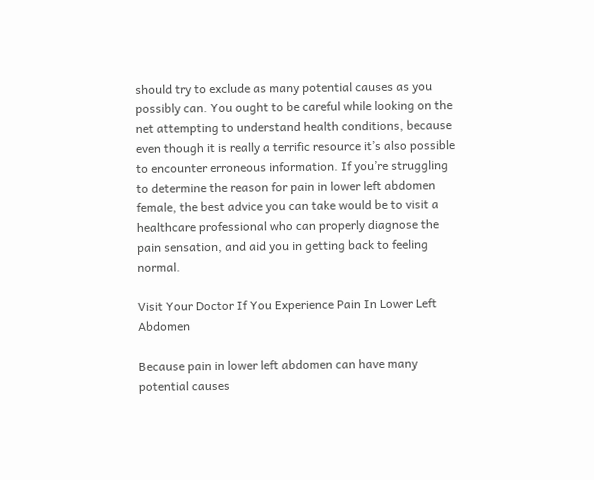should try to exclude as many potential causes as you possibly can. You ought to be careful while looking on the net attempting to understand health conditions, because even though it is really a terrific resource it’s also possible to encounter erroneous information. If you’re struggling to determine the reason for pain in lower left abdomen female, the best advice you can take would be to visit a healthcare professional who can properly diagnose the pain sensation, and aid you in getting back to feeling normal.

Visit Your Doctor If You Experience Pain In Lower Left Abdomen

Because pain in lower left abdomen can have many potential causes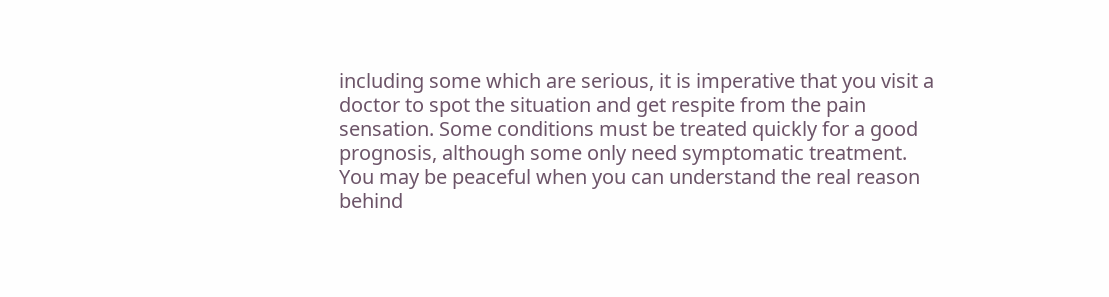including some which are serious, it is imperative that you visit a doctor to spot the situation and get respite from the pain sensation. Some conditions must be treated quickly for a good prognosis, although some only need symptomatic treatment. You may be peaceful when you can understand the real reason behind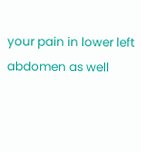your pain in lower left abdomen as well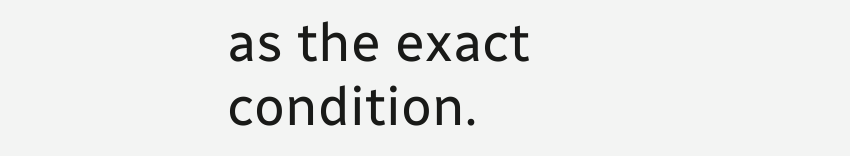as the exact condition.